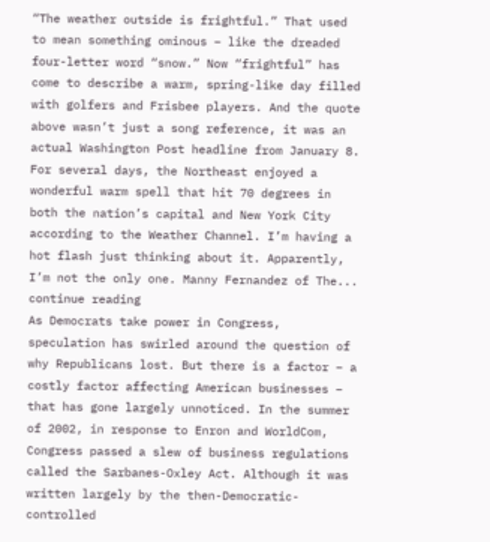“The weather outside is frightful.” That used to mean something ominous – like the dreaded four-letter word “snow.” Now “frightful” has come to describe a warm, spring-like day filled with golfers and Frisbee players. And the quote above wasn’t just a song reference, it was an actual Washington Post headline from January 8. For several days, the Northeast enjoyed a wonderful warm spell that hit 70 degrees in both the nation’s capital and New York City according to the Weather Channel. I’m having a hot flash just thinking about it. Apparently, I’m not the only one. Manny Fernandez of The... continue reading
As Democrats take power in Congress, speculation has swirled around the question of why Republicans lost. But there is a factor – a costly factor affecting American businesses – that has gone largely unnoticed. In the summer of 2002, in response to Enron and WorldCom, Congress passed a slew of business regulations called the Sarbanes-Oxley Act. Although it was written largely by the then-Democratic-controlled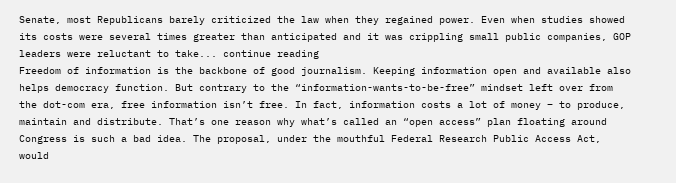Senate, most Republicans barely criticized the law when they regained power. Even when studies showed its costs were several times greater than anticipated and it was crippling small public companies, GOP leaders were reluctant to take... continue reading
Freedom of information is the backbone of good journalism. Keeping information open and available also helps democracy function. But contrary to the “information-wants-to-be-free” mindset left over from the dot-com era, free information isn’t free. In fact, information costs a lot of money – to produce, maintain and distribute. That’s one reason why what’s called an “open access” plan floating around Congress is such a bad idea. The proposal, under the mouthful Federal Research Public Access Act, would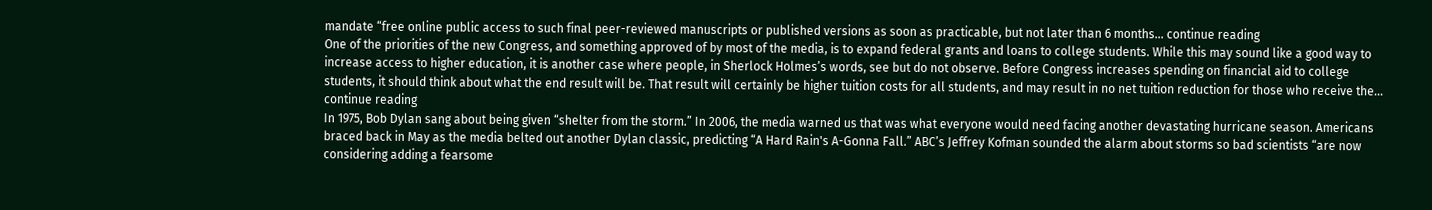mandate “free online public access to such final peer-reviewed manuscripts or published versions as soon as practicable, but not later than 6 months... continue reading
One of the priorities of the new Congress, and something approved of by most of the media, is to expand federal grants and loans to college students. While this may sound like a good way to increase access to higher education, it is another case where people, in Sherlock Holmes’s words, see but do not observe. Before Congress increases spending on financial aid to college students, it should think about what the end result will be. That result will certainly be higher tuition costs for all students, and may result in no net tuition reduction for those who receive the... continue reading
In 1975, Bob Dylan sang about being given “shelter from the storm.” In 2006, the media warned us that was what everyone would need facing another devastating hurricane season. Americans braced back in May as the media belted out another Dylan classic, predicting “A Hard Rain's A-Gonna Fall.” ABC’s Jeffrey Kofman sounded the alarm about storms so bad scientists “are now considering adding a fearsome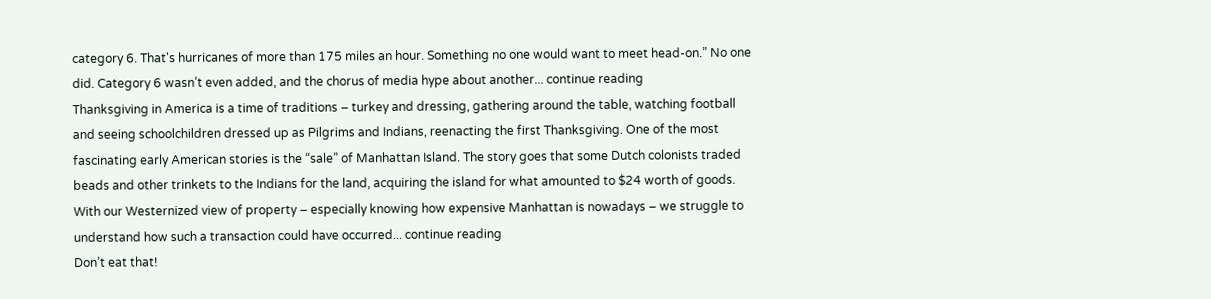category 6. That's hurricanes of more than 175 miles an hour. Something no one would want to meet head-on.” No one did. Category 6 wasn’t even added, and the chorus of media hype about another... continue reading
Thanksgiving in America is a time of traditions – turkey and dressing, gathering around the table, watching football and seeing schoolchildren dressed up as Pilgrims and Indians, reenacting the first Thanksgiving. One of the most fascinating early American stories is the “sale” of Manhattan Island. The story goes that some Dutch colonists traded beads and other trinkets to the Indians for the land, acquiring the island for what amounted to $24 worth of goods. With our Westernized view of property – especially knowing how expensive Manhattan is nowadays – we struggle to understand how such a transaction could have occurred... continue reading
Don’t eat that!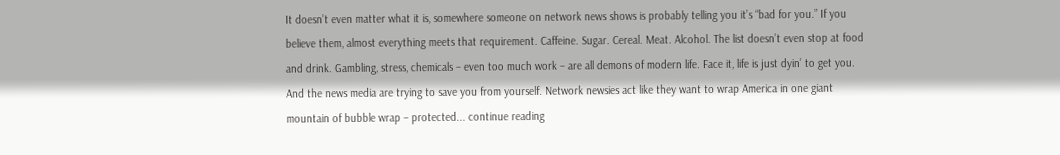It doesn’t even matter what it is, somewhere someone on network news shows is probably telling you it’s “bad for you.” If you believe them, almost everything meets that requirement. Caffeine. Sugar. Cereal. Meat. Alcohol. The list doesn’t even stop at food and drink. Gambling, stress, chemicals – even too much work – are all demons of modern life. Face it, life is just dyin’ to get you. And the news media are trying to save you from yourself. Network newsies act like they want to wrap America in one giant mountain of bubble wrap – protected... continue reading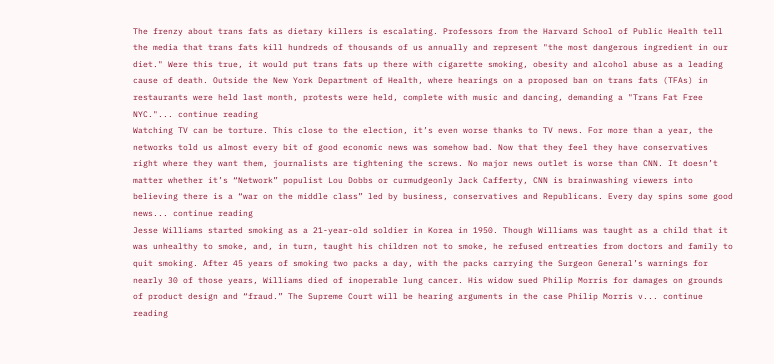The frenzy about trans fats as dietary killers is escalating. Professors from the Harvard School of Public Health tell the media that trans fats kill hundreds of thousands of us annually and represent "the most dangerous ingredient in our diet." Were this true, it would put trans fats up there with cigarette smoking, obesity and alcohol abuse as a leading cause of death. Outside the New York Department of Health, where hearings on a proposed ban on trans fats (TFAs) in restaurants were held last month, protests were held, complete with music and dancing, demanding a "Trans Fat Free NYC."... continue reading
Watching TV can be torture. This close to the election, it’s even worse thanks to TV news. For more than a year, the networks told us almost every bit of good economic news was somehow bad. Now that they feel they have conservatives right where they want them, journalists are tightening the screws. No major news outlet is worse than CNN. It doesn’t matter whether it’s “Network” populist Lou Dobbs or curmudgeonly Jack Cafferty, CNN is brainwashing viewers into believing there is a “war on the middle class” led by business, conservatives and Republicans. Every day spins some good news... continue reading
Jesse Williams started smoking as a 21-year-old soldier in Korea in 1950. Though Williams was taught as a child that it was unhealthy to smoke, and, in turn, taught his children not to smoke, he refused entreaties from doctors and family to quit smoking. After 45 years of smoking two packs a day, with the packs carrying the Surgeon General’s warnings for nearly 30 of those years, Williams died of inoperable lung cancer. His widow sued Philip Morris for damages on grounds of product design and “fraud.” The Supreme Court will be hearing arguments in the case Philip Morris v... continue reading